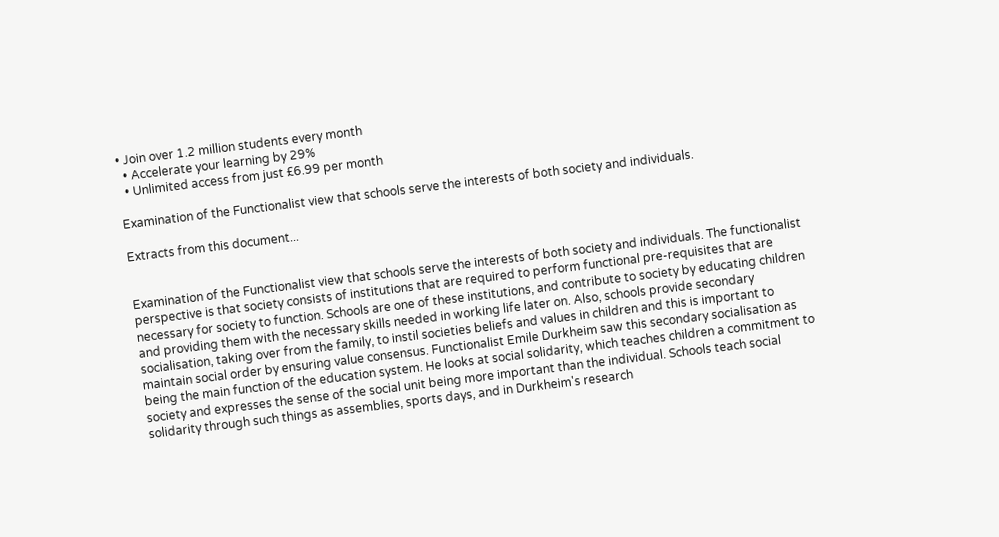• Join over 1.2 million students every month
  • Accelerate your learning by 29%
  • Unlimited access from just £6.99 per month

Examination of the Functionalist view that schools serve the interests of both society and individuals.

Extracts from this document...


Examination of the Functionalist view that schools serve the interests of both society and individuals. The functionalist perspective is that society consists of institutions that are required to perform functional pre-requisites that are necessary for society to function. Schools are one of these institutions, and contribute to society by educating children and providing them with the necessary skills needed in working life later on. Also, schools provide secondary socialisation, taking over from the family, to instil societies beliefs and values in children and this is important to maintain social order by ensuring value consensus. Functionalist Emile Durkheim saw this secondary socialisation as being the main function of the education system. He looks at social solidarity, which teaches children a commitment to society and expresses the sense of the social unit being more important than the individual. Schools teach social solidarity through such things as assemblies, sports days, and in Durkheim's research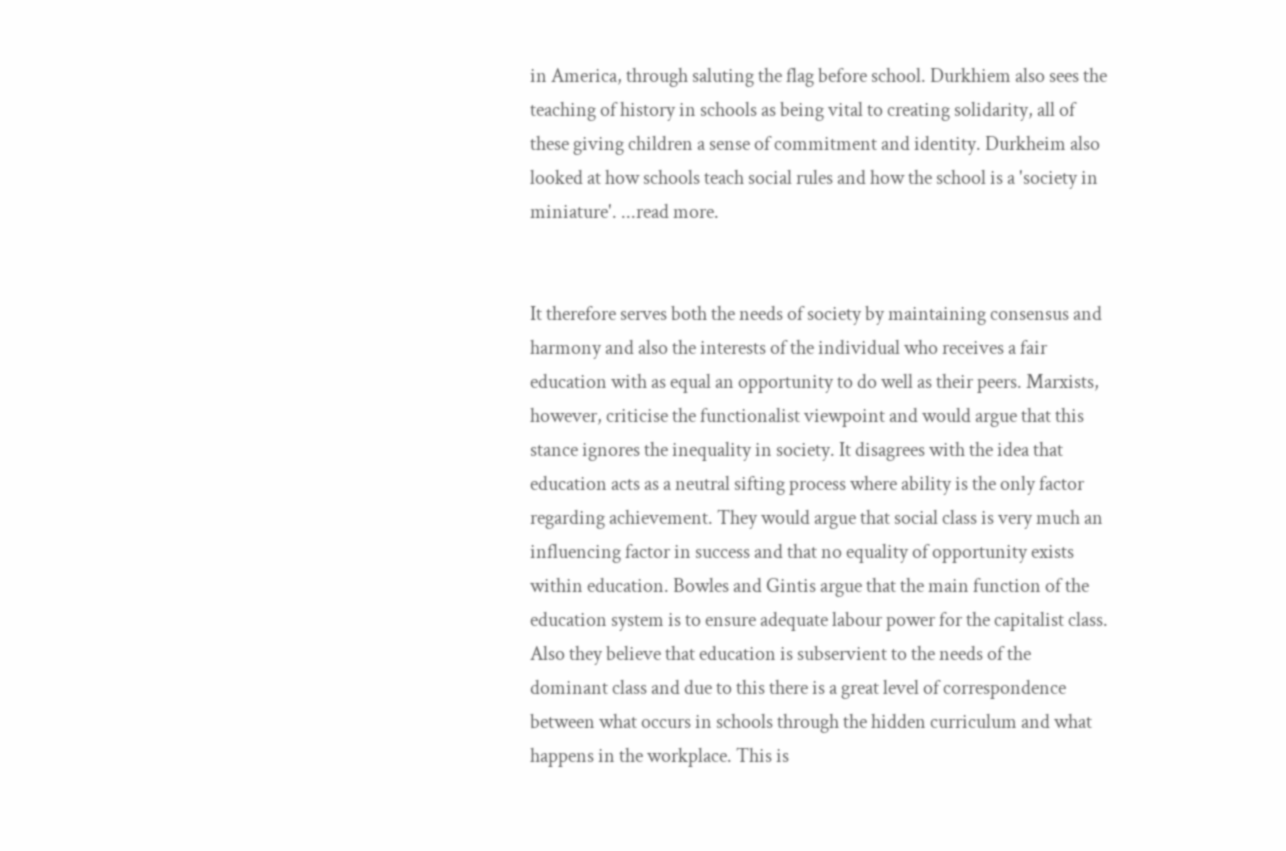in America, through saluting the flag before school. Durkhiem also sees the teaching of history in schools as being vital to creating solidarity, all of these giving children a sense of commitment and identity. Durkheim also looked at how schools teach social rules and how the school is a 'society in miniature'. ...read more.


It therefore serves both the needs of society by maintaining consensus and harmony and also the interests of the individual who receives a fair education with as equal an opportunity to do well as their peers. Marxists, however, criticise the functionalist viewpoint and would argue that this stance ignores the inequality in society. It disagrees with the idea that education acts as a neutral sifting process where ability is the only factor regarding achievement. They would argue that social class is very much an influencing factor in success and that no equality of opportunity exists within education. Bowles and Gintis argue that the main function of the education system is to ensure adequate labour power for the capitalist class. Also they believe that education is subservient to the needs of the dominant class and due to this there is a great level of correspondence between what occurs in schools through the hidden curriculum and what happens in the workplace. This is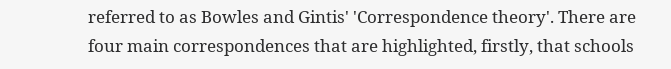referred to as Bowles and Gintis' 'Correspondence theory'. There are four main correspondences that are highlighted, firstly, that schools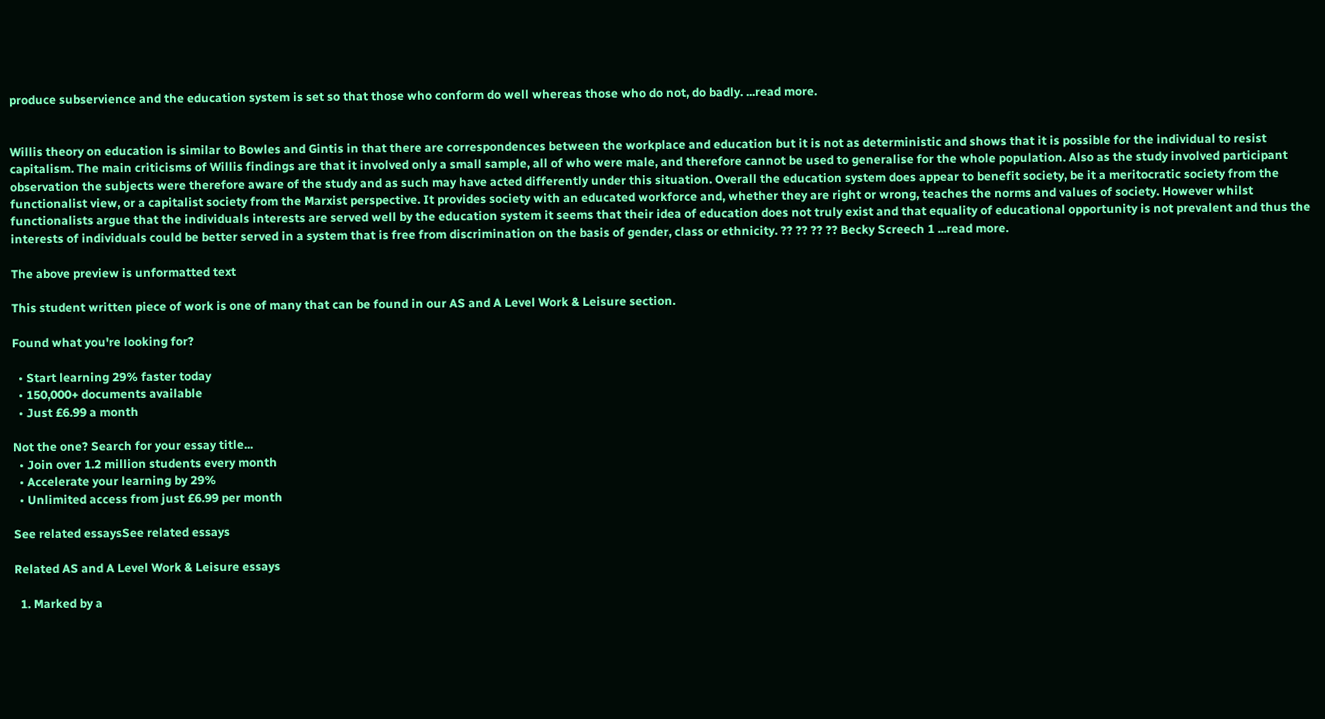produce subservience and the education system is set so that those who conform do well whereas those who do not, do badly. ...read more.


Willis theory on education is similar to Bowles and Gintis in that there are correspondences between the workplace and education but it is not as deterministic and shows that it is possible for the individual to resist capitalism. The main criticisms of Willis findings are that it involved only a small sample, all of who were male, and therefore cannot be used to generalise for the whole population. Also as the study involved participant observation the subjects were therefore aware of the study and as such may have acted differently under this situation. Overall the education system does appear to benefit society, be it a meritocratic society from the functionalist view, or a capitalist society from the Marxist perspective. It provides society with an educated workforce and, whether they are right or wrong, teaches the norms and values of society. However whilst functionalists argue that the individuals interests are served well by the education system it seems that their idea of education does not truly exist and that equality of educational opportunity is not prevalent and thus the interests of individuals could be better served in a system that is free from discrimination on the basis of gender, class or ethnicity. ?? ?? ?? ?? Becky Screech 1 ...read more.

The above preview is unformatted text

This student written piece of work is one of many that can be found in our AS and A Level Work & Leisure section.

Found what you're looking for?

  • Start learning 29% faster today
  • 150,000+ documents available
  • Just £6.99 a month

Not the one? Search for your essay title...
  • Join over 1.2 million students every month
  • Accelerate your learning by 29%
  • Unlimited access from just £6.99 per month

See related essaysSee related essays

Related AS and A Level Work & Leisure essays

  1. Marked by a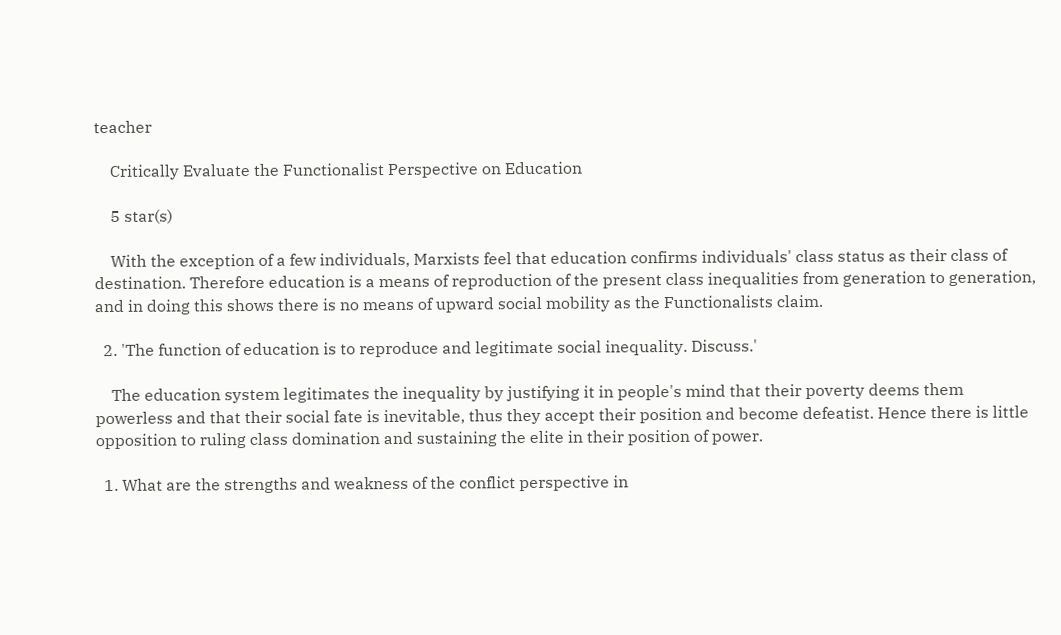teacher

    Critically Evaluate the Functionalist Perspective on Education

    5 star(s)

    With the exception of a few individuals, Marxists feel that education confirms individuals' class status as their class of destination. Therefore education is a means of reproduction of the present class inequalities from generation to generation, and in doing this shows there is no means of upward social mobility as the Functionalists claim.

  2. 'The function of education is to reproduce and legitimate social inequality. Discuss.'

    The education system legitimates the inequality by justifying it in people's mind that their poverty deems them powerless and that their social fate is inevitable, thus they accept their position and become defeatist. Hence there is little opposition to ruling class domination and sustaining the elite in their position of power.

  1. What are the strengths and weakness of the conflict perspective in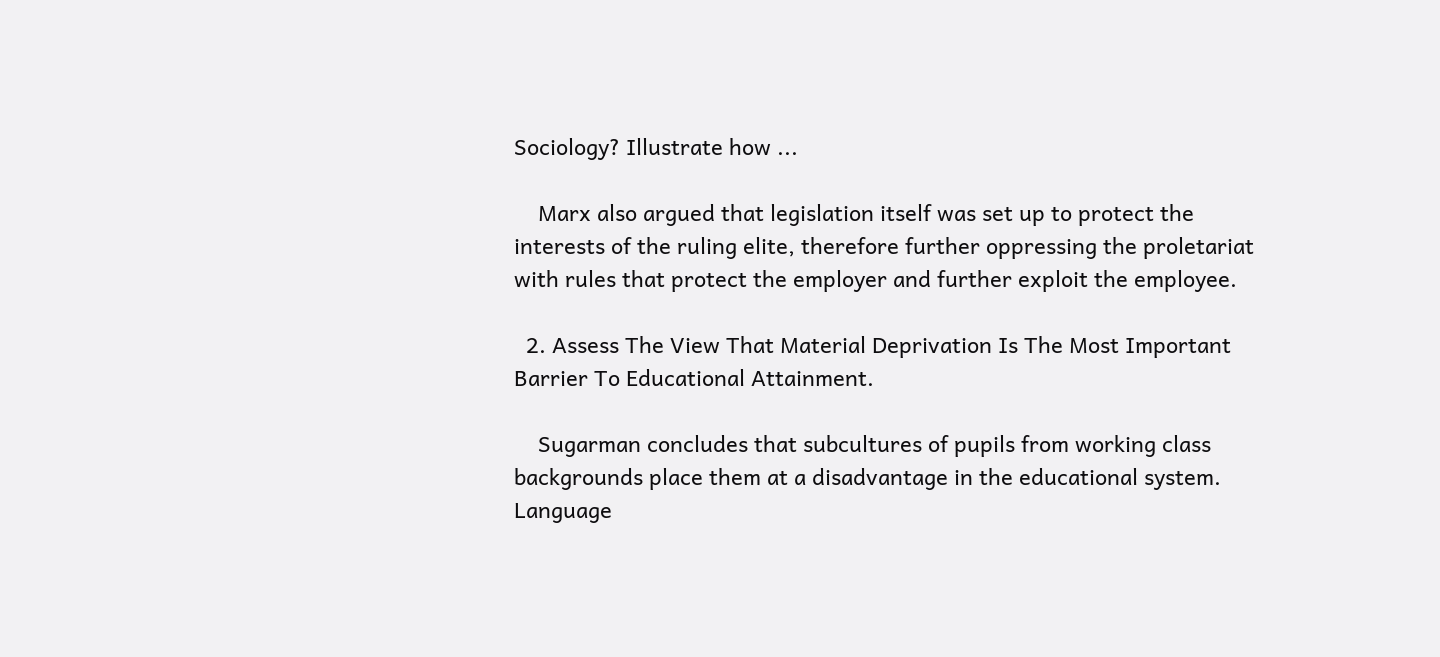Sociology? Illustrate how ...

    Marx also argued that legislation itself was set up to protect the interests of the ruling elite, therefore further oppressing the proletariat with rules that protect the employer and further exploit the employee.

  2. Assess The View That Material Deprivation Is The Most Important Barrier To Educational Attainment.

    Sugarman concludes that subcultures of pupils from working class backgrounds place them at a disadvantage in the educational system. Language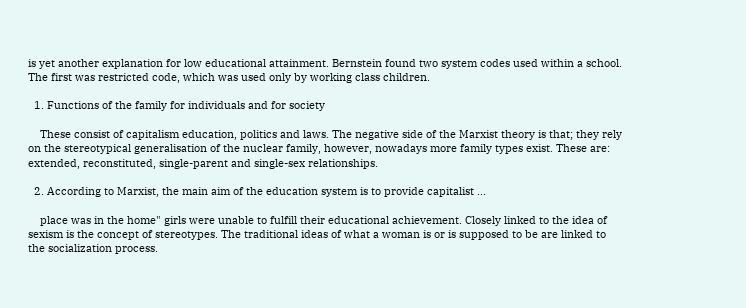is yet another explanation for low educational attainment. Bernstein found two system codes used within a school. The first was restricted code, which was used only by working class children.

  1. Functions of the family for individuals and for society

    These consist of capitalism education, politics and laws. The negative side of the Marxist theory is that; they rely on the stereotypical generalisation of the nuclear family, however, nowadays more family types exist. These are: extended, reconstituted, single-parent and single-sex relationships.

  2. According to Marxist, the main aim of the education system is to provide capitalist ...

    place was in the home" girls were unable to fulfill their educational achievement. Closely linked to the idea of sexism is the concept of stereotypes. The traditional ideas of what a woman is or is supposed to be are linked to the socialization process.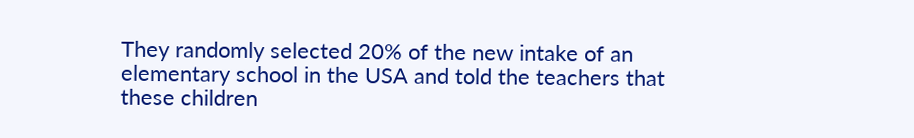They randomly selected 20% of the new intake of an elementary school in the USA and told the teachers that these children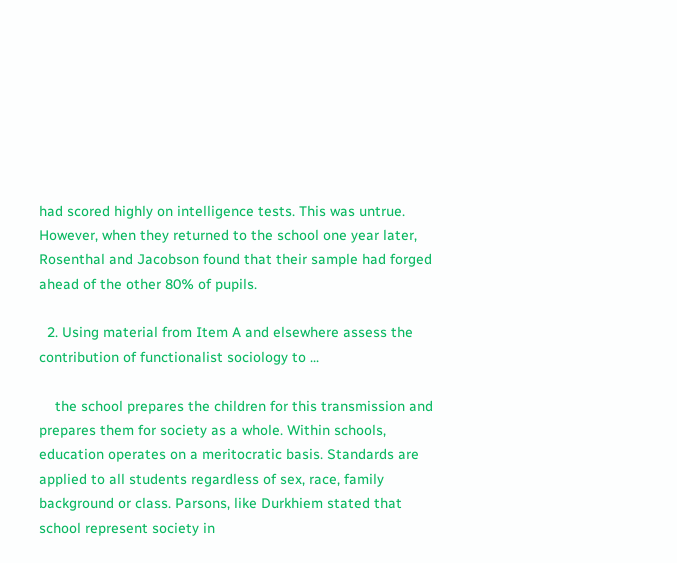had scored highly on intelligence tests. This was untrue. However, when they returned to the school one year later, Rosenthal and Jacobson found that their sample had forged ahead of the other 80% of pupils.

  2. Using material from Item A and elsewhere assess the contribution of functionalist sociology to ...

    the school prepares the children for this transmission and prepares them for society as a whole. Within schools, education operates on a meritocratic basis. Standards are applied to all students regardless of sex, race, family background or class. Parsons, like Durkhiem stated that school represent society in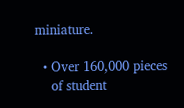miniature.

  • Over 160,000 pieces
    of student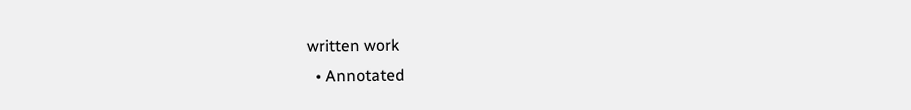written work
  • Annotated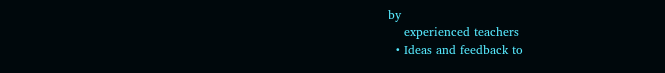by
    experienced teachers
  • Ideas and feedback to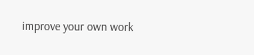improve your own work